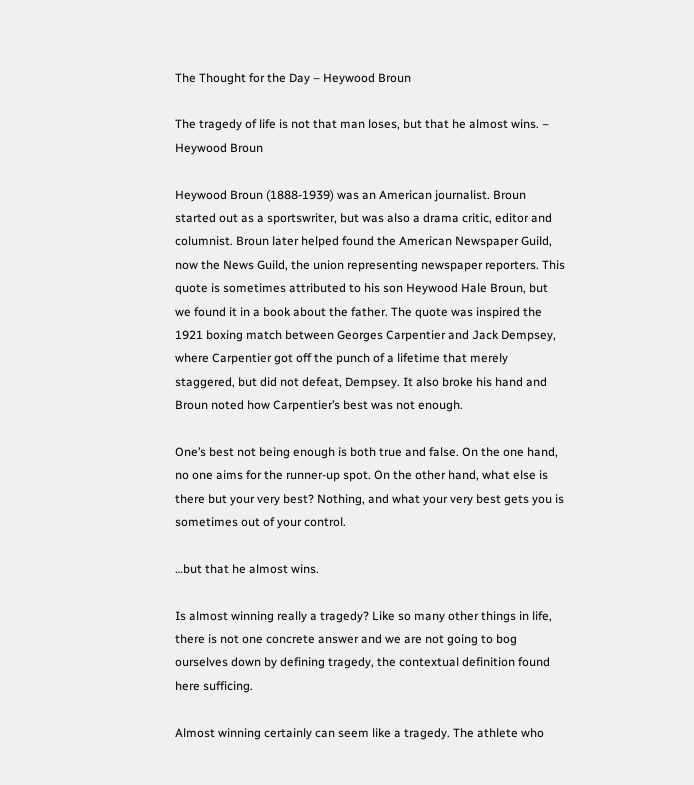The Thought for the Day – Heywood Broun

The tragedy of life is not that man loses, but that he almost wins. – Heywood Broun

Heywood Broun (1888-1939) was an American journalist. Broun started out as a sportswriter, but was also a drama critic, editor and columnist. Broun later helped found the American Newspaper Guild, now the News Guild, the union representing newspaper reporters. This quote is sometimes attributed to his son Heywood Hale Broun, but we found it in a book about the father. The quote was inspired the 1921 boxing match between Georges Carpentier and Jack Dempsey, where Carpentier got off the punch of a lifetime that merely staggered, but did not defeat, Dempsey. It also broke his hand and Broun noted how Carpentier’s best was not enough.

One’s best not being enough is both true and false. On the one hand, no one aims for the runner-up spot. On the other hand, what else is there but your very best? Nothing, and what your very best gets you is sometimes out of your control.

…but that he almost wins.

Is almost winning really a tragedy? Like so many other things in life, there is not one concrete answer and we are not going to bog ourselves down by defining tragedy, the contextual definition found here sufficing.

Almost winning certainly can seem like a tragedy. The athlete who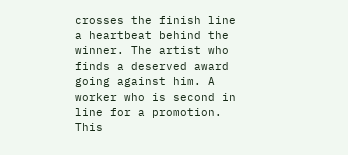crosses the finish line a heartbeat behind the winner. The artist who finds a deserved award going against him. A worker who is second in line for a promotion. This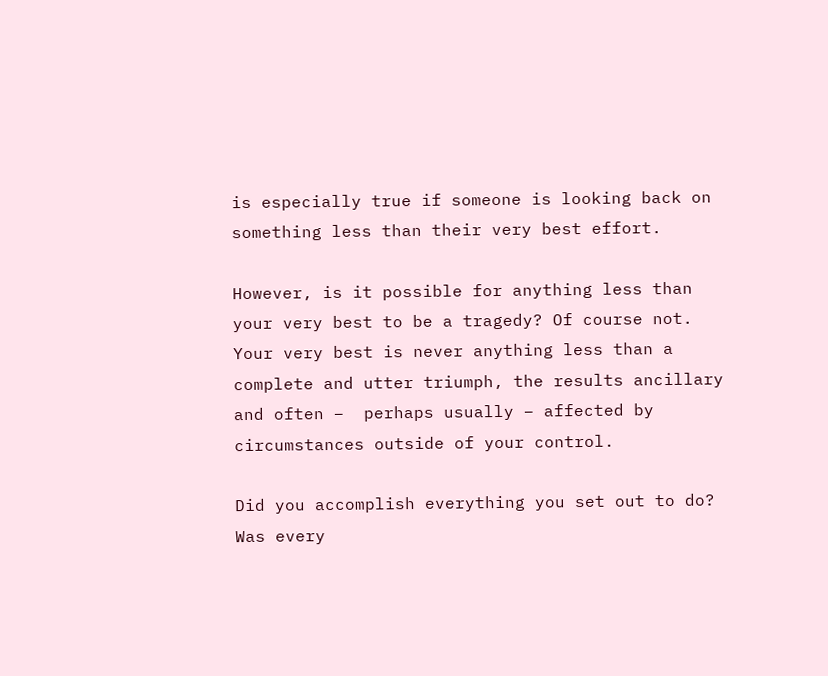is especially true if someone is looking back on something less than their very best effort.

However, is it possible for anything less than your very best to be a tragedy? Of course not. Your very best is never anything less than a complete and utter triumph, the results ancillary and often –  perhaps usually – affected by circumstances outside of your control.

Did you accomplish everything you set out to do? Was every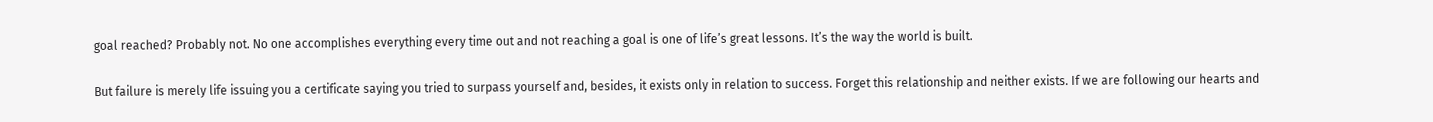goal reached? Probably not. No one accomplishes everything every time out and not reaching a goal is one of life’s great lessons. It’s the way the world is built.

But failure is merely life issuing you a certificate saying you tried to surpass yourself and, besides, it exists only in relation to success. Forget this relationship and neither exists. If we are following our hearts and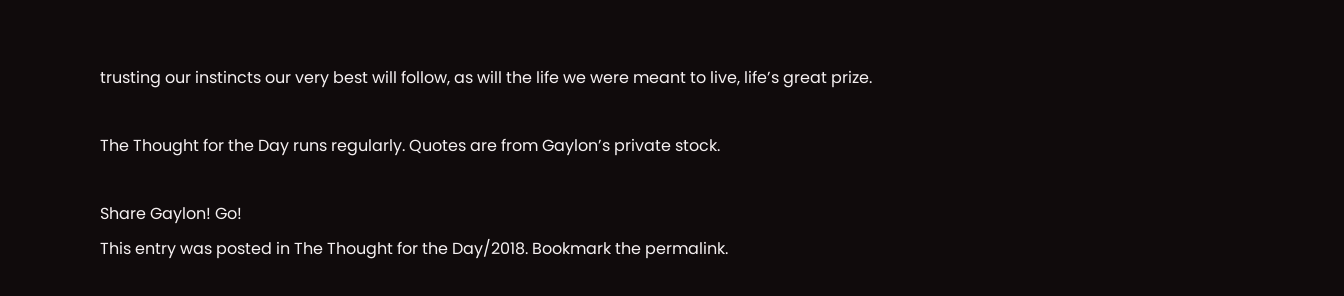trusting our instincts our very best will follow, as will the life we were meant to live, life’s great prize.

The Thought for the Day runs regularly. Quotes are from Gaylon’s private stock.

Share Gaylon! Go!
This entry was posted in The Thought for the Day/2018. Bookmark the permalink.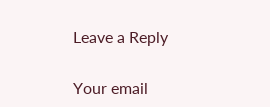Leave a Reply

Your email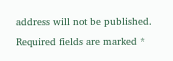address will not be published. Required fields are marked *